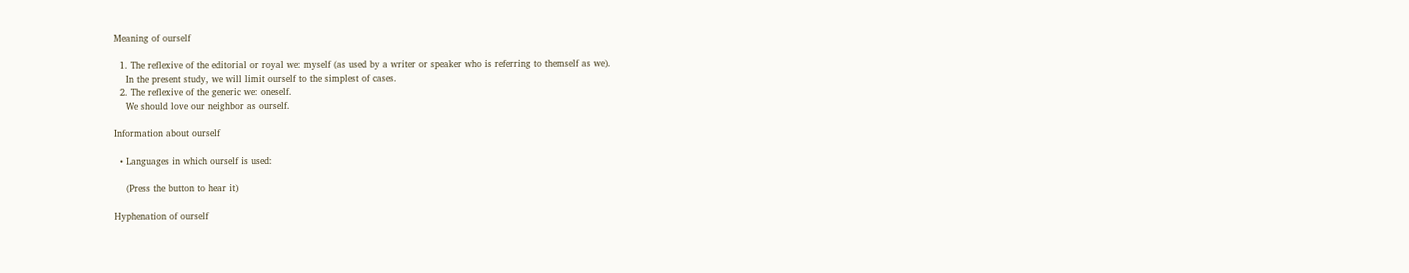Meaning of ourself

  1. The reflexive of the editorial or royal we: myself (as used by a writer or speaker who is referring to themself as we).
    In the present study, we will limit ourself to the simplest of cases.
  2. The reflexive of the generic we: oneself.
    We should love our neighbor as ourself.

Information about ourself

  • Languages in which ourself is used:

    (Press the button to hear it)

Hyphenation of ourself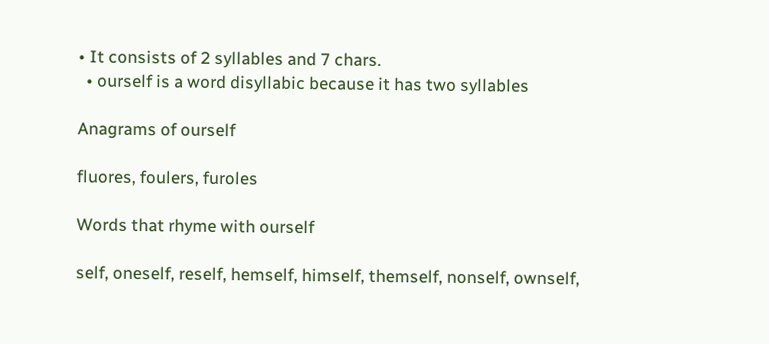• It consists of 2 syllables and 7 chars.
  • ourself is a word disyllabic because it has two syllables

Anagrams of ourself

fluores, foulers, furoles

Words that rhyme with ourself

self, oneself, reself, hemself, himself, themself, nonself, ownself,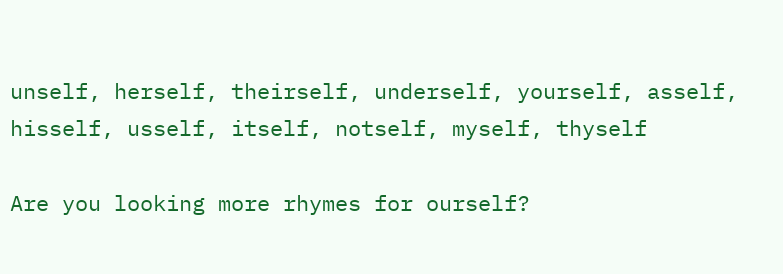unself, herself, theirself, underself, yourself, asself, hisself, usself, itself, notself, myself, thyself

Are you looking more rhymes for ourself?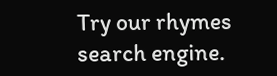Try our rhymes search engine.